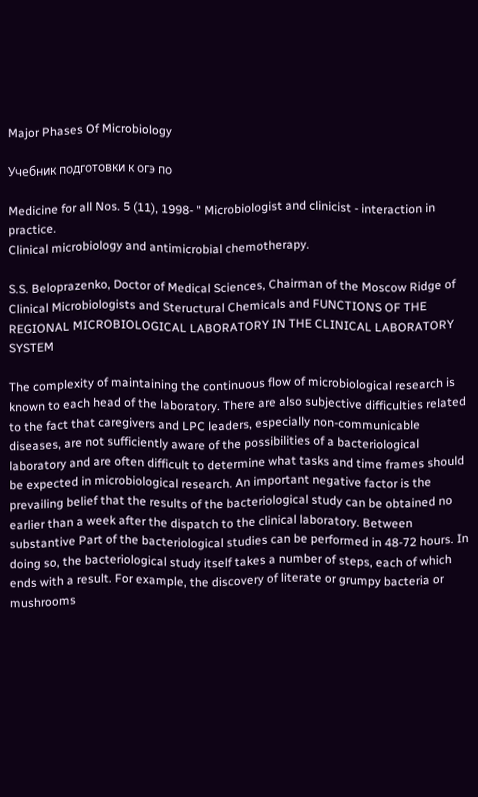Major Phases Of Microbiology

Учебник подготовки к огэ по

Medicine for all Nos. 5 (11), 1998- " Microbiologist and clinicist - interaction in practice.
Clinical microbiology and antimicrobial chemotherapy.

S.S. Beloprazenko, Doctor of Medical Sciences, Chairman of the Moscow Ridge of Clinical Microbiologists and Steructural Chemicals and FUNCTIONS OF THE REGIONAL MICROBIOLOGICAL LABORATORY IN THE CLINICAL LABORATORY SYSTEM

The complexity of maintaining the continuous flow of microbiological research is known to each head of the laboratory. There are also subjective difficulties related to the fact that caregivers and LPC leaders, especially non-communicable diseases, are not sufficiently aware of the possibilities of a bacteriological laboratory and are often difficult to determine what tasks and time frames should be expected in microbiological research. An important negative factor is the prevailing belief that the results of the bacteriological study can be obtained no earlier than a week after the dispatch to the clinical laboratory. Between substantive Part of the bacteriological studies can be performed in 48-72 hours. In doing so, the bacteriological study itself takes a number of steps, each of which ends with a result. For example, the discovery of literate or grumpy bacteria or mushrooms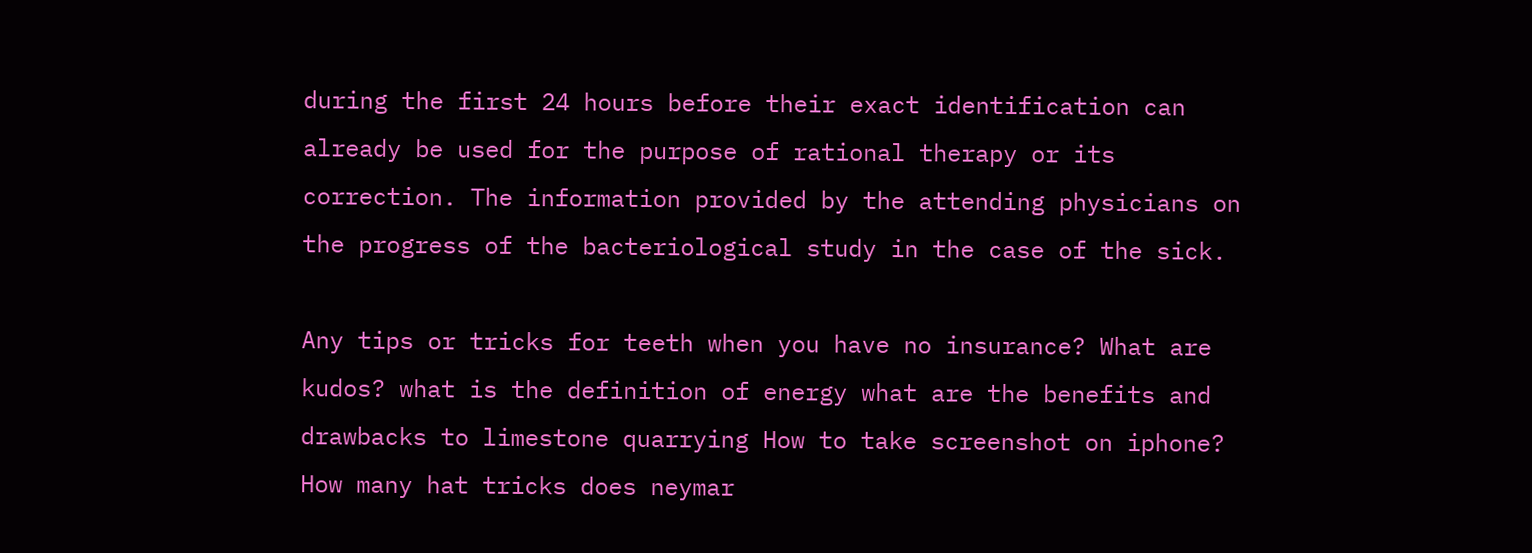during the first 24 hours before their exact identification can already be used for the purpose of rational therapy or its correction. The information provided by the attending physicians on the progress of the bacteriological study in the case of the sick.

Any tips or tricks for teeth when you have no insurance? What are kudos? what is the definition of energy what are the benefits and drawbacks to limestone quarrying How to take screenshot on iphone? How many hat tricks does neymar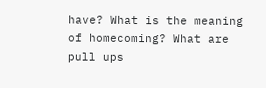have? What is the meaning of homecoming? What are pull ups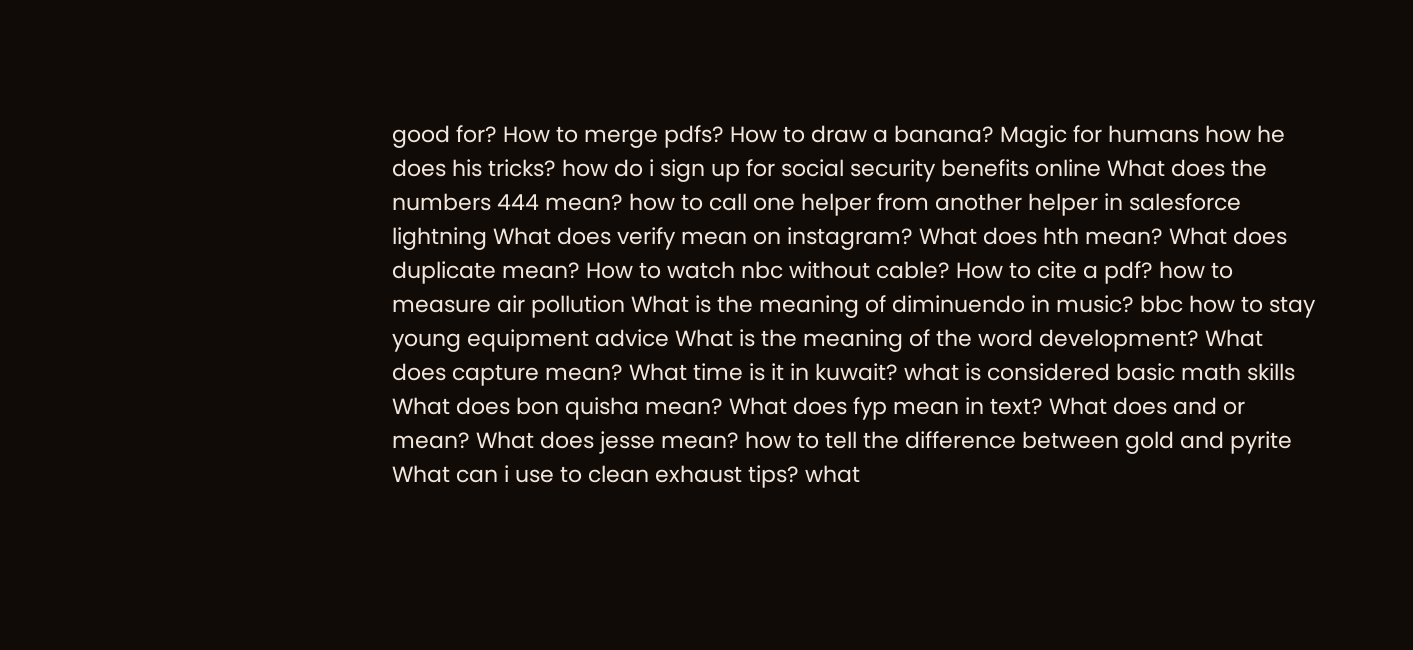good for? How to merge pdfs? How to draw a banana? Magic for humans how he does his tricks? how do i sign up for social security benefits online What does the numbers 444 mean? how to call one helper from another helper in salesforce lightning What does verify mean on instagram? What does hth mean? What does duplicate mean? How to watch nbc without cable? How to cite a pdf? how to measure air pollution What is the meaning of diminuendo in music? bbc how to stay young equipment advice What is the meaning of the word development? What does capture mean? What time is it in kuwait? what is considered basic math skills What does bon quisha mean? What does fyp mean in text? What does and or mean? What does jesse mean? how to tell the difference between gold and pyrite What can i use to clean exhaust tips? what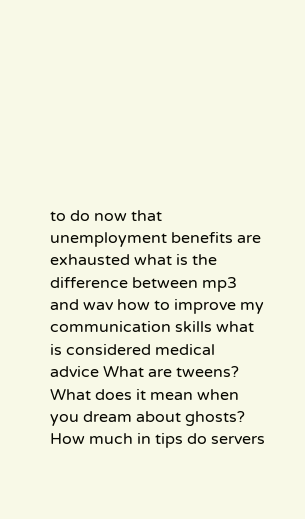to do now that unemployment benefits are exhausted what is the difference between mp3 and wav how to improve my communication skills what is considered medical advice What are tweens? What does it mean when you dream about ghosts? How much in tips do servers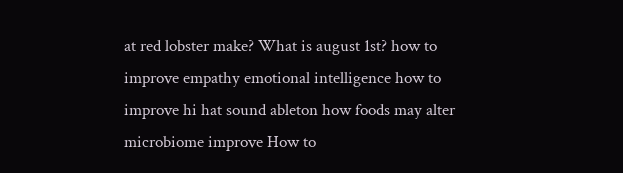at red lobster make? What is august 1st? how to improve empathy emotional intelligence how to improve hi hat sound ableton how foods may alter microbiome improve How to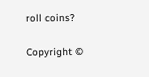roll coins?

Copyright ©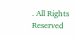. All Rights Reserved